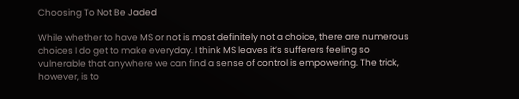Choosing To Not Be Jaded

While whether to have MS or not is most definitely not a choice, there are numerous choices I do get to make everyday. I think MS leaves it’s sufferers feeling so vulnerable that anywhere we can find a sense of control is empowering. The trick, however, is to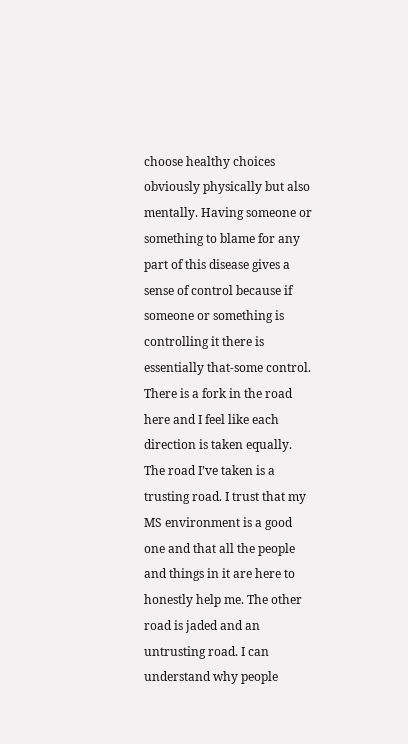choose healthy choices obviously physically but also mentally. Having someone or something to blame for any part of this disease gives a sense of control because if someone or something is controlling it there is essentially that-some control. There is a fork in the road here and I feel like each direction is taken equally. The road I’ve taken is a trusting road. I trust that my MS environment is a good one and that all the people and things in it are here to honestly help me. The other road is jaded and an untrusting road. I can understand why people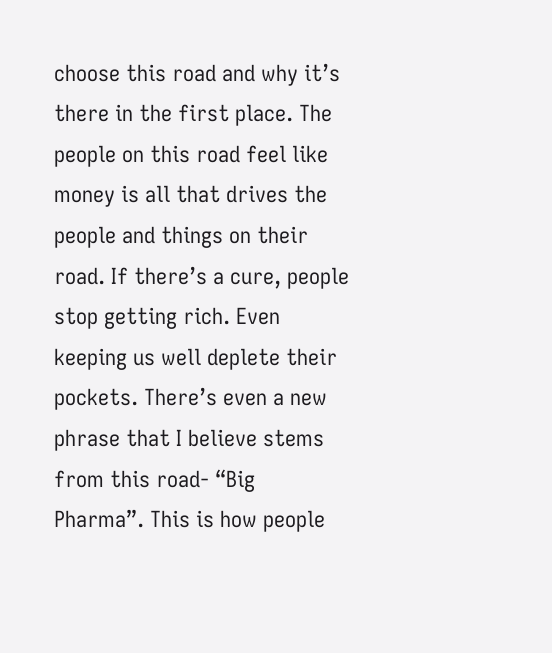choose this road and why it’s there in the first place. The people on this road feel like money is all that drives the people and things on their road. If there’s a cure, people stop getting rich. Even keeping us well deplete their pockets. There’s even a new phrase that I believe stems from this road- “Big Pharma”. This is how people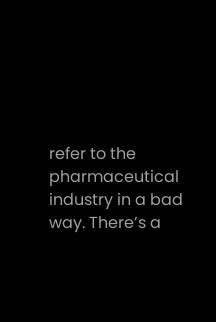refer to the pharmaceutical industry in a bad way. There’s a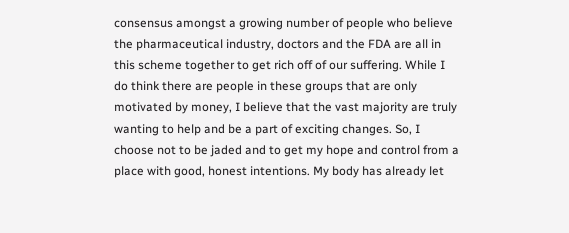consensus amongst a growing number of people who believe the pharmaceutical industry, doctors and the FDA are all in this scheme together to get rich off of our suffering. While I do think there are people in these groups that are only motivated by money, I believe that the vast majority are truly wanting to help and be a part of exciting changes. So, I choose not to be jaded and to get my hope and control from a place with good, honest intentions. My body has already let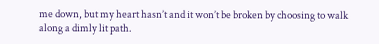me down, but my heart hasn’t and it won’t be broken by choosing to walk along a dimly lit path.